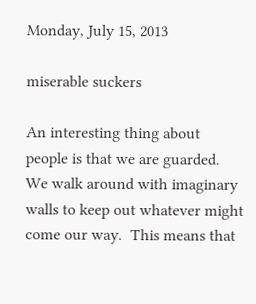Monday, July 15, 2013

miserable suckers

An interesting thing about people is that we are guarded.  We walk around with imaginary walls to keep out whatever might come our way.  This means that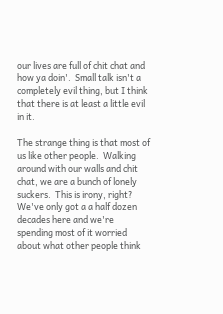our lives are full of chit chat and how ya doin'.  Small talk isn't a completely evil thing, but I think that there is at least a little evil in it.

The strange thing is that most of us like other people.  Walking around with our walls and chit chat, we are a bunch of lonely suckers.  This is irony, right?  We've only got a a half dozen decades here and we're spending most of it worried about what other people think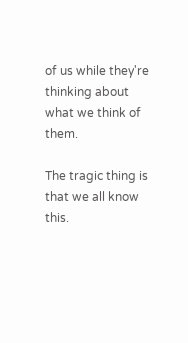of us while they're thinking about what we think of them.

The tragic thing is that we all know this.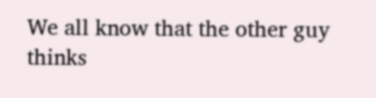We all know that the other guy thinks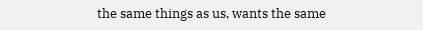the same things as us, wants the same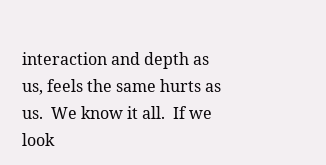interaction and depth as us, feels the same hurts as us.  We know it all.  If we look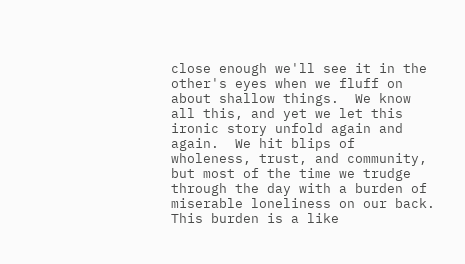close enough we'll see it in the other's eyes when we fluff on about shallow things.  We know all this, and yet we let this ironic story unfold again and again.  We hit blips of wholeness, trust, and community, but most of the time we trudge through the day with a burden of miserable loneliness on our back.  This burden is a like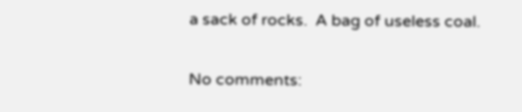a sack of rocks.  A bag of useless coal.

No comments: